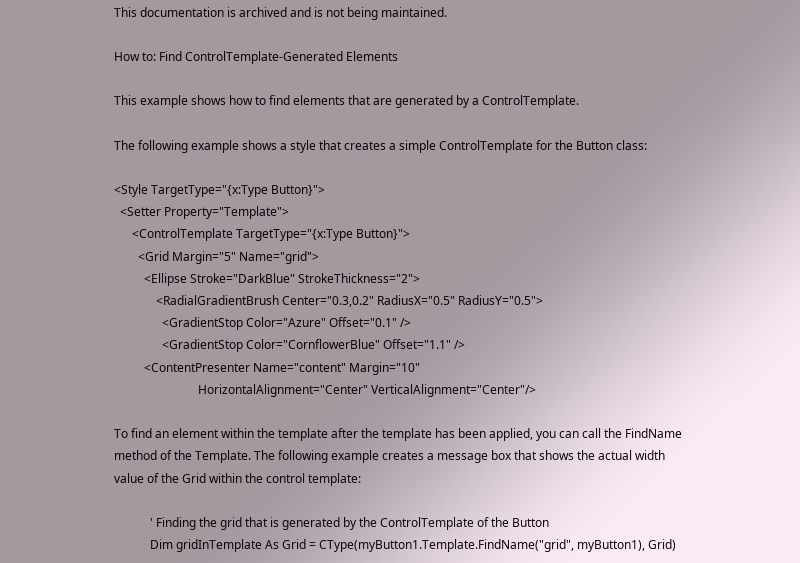This documentation is archived and is not being maintained.

How to: Find ControlTemplate-Generated Elements

This example shows how to find elements that are generated by a ControlTemplate.

The following example shows a style that creates a simple ControlTemplate for the Button class:

<Style TargetType="{x:Type Button}">
  <Setter Property="Template">
      <ControlTemplate TargetType="{x:Type Button}">
        <Grid Margin="5" Name="grid">
          <Ellipse Stroke="DarkBlue" StrokeThickness="2">
              <RadialGradientBrush Center="0.3,0.2" RadiusX="0.5" RadiusY="0.5">
                <GradientStop Color="Azure" Offset="0.1" />
                <GradientStop Color="CornflowerBlue" Offset="1.1" />
          <ContentPresenter Name="content" Margin="10"
                            HorizontalAlignment="Center" VerticalAlignment="Center"/>

To find an element within the template after the template has been applied, you can call the FindName method of the Template. The following example creates a message box that shows the actual width value of the Grid within the control template:

            ' Finding the grid that is generated by the ControlTemplate of the Button
            Dim gridInTemplate As Grid = CType(myButton1.Template.FindName("grid", myButton1), Grid)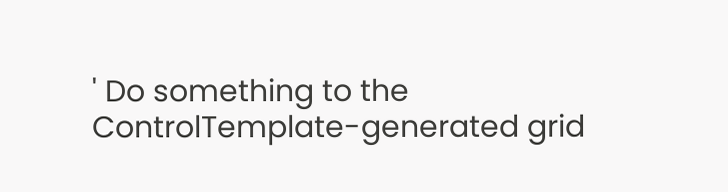' Do something to the ControlTemplate-generated grid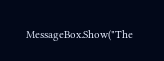MessageBox.Show("The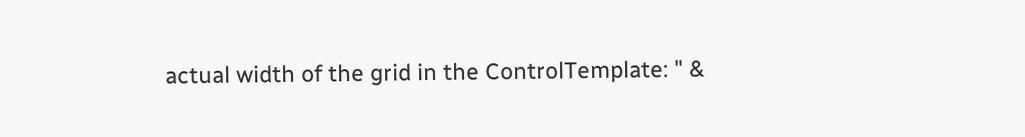actual width of the grid in the ControlTemplate: " &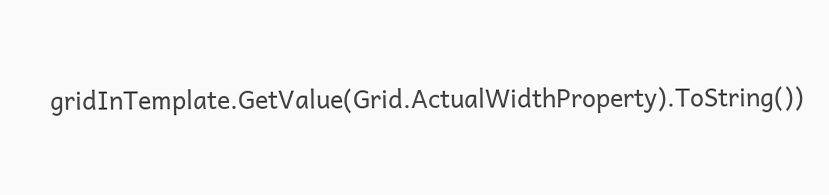gridInTemplate.GetValue(Grid.ActualWidthProperty).ToString())